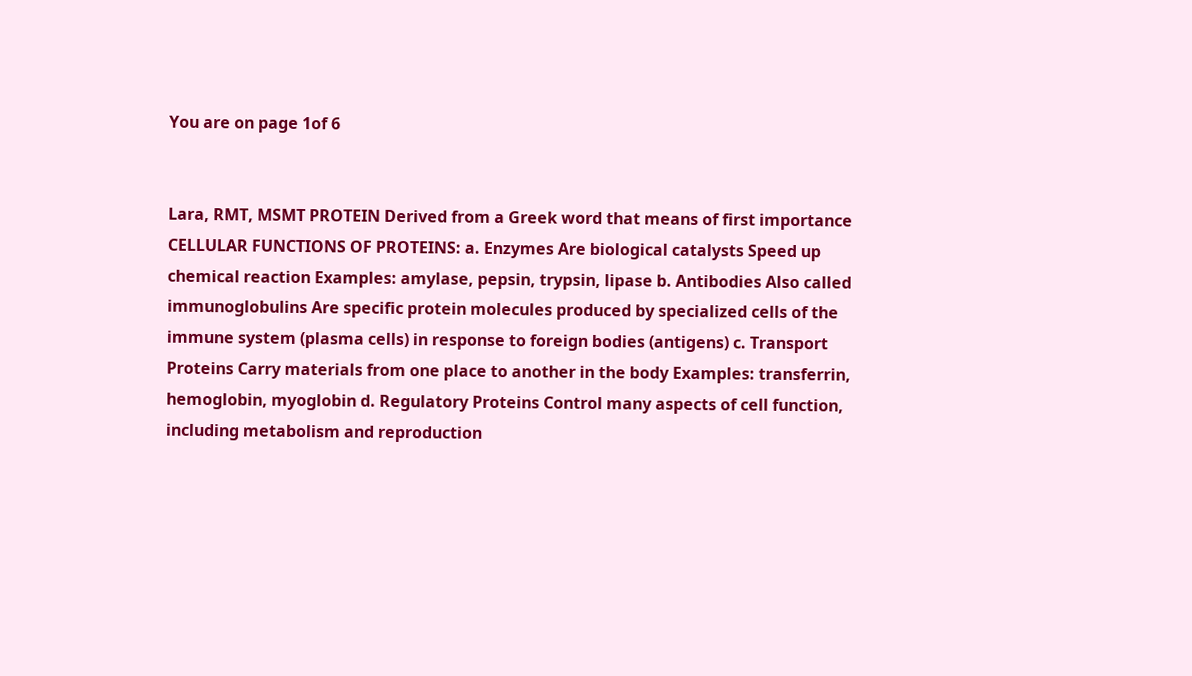You are on page 1of 6


Lara, RMT, MSMT PROTEIN Derived from a Greek word that means of first importance CELLULAR FUNCTIONS OF PROTEINS: a. Enzymes Are biological catalysts Speed up chemical reaction Examples: amylase, pepsin, trypsin, lipase b. Antibodies Also called immunoglobulins Are specific protein molecules produced by specialized cells of the immune system (plasma cells) in response to foreign bodies (antigens) c. Transport Proteins Carry materials from one place to another in the body Examples: transferrin, hemoglobin, myoglobin d. Regulatory Proteins Control many aspects of cell function, including metabolism and reproduction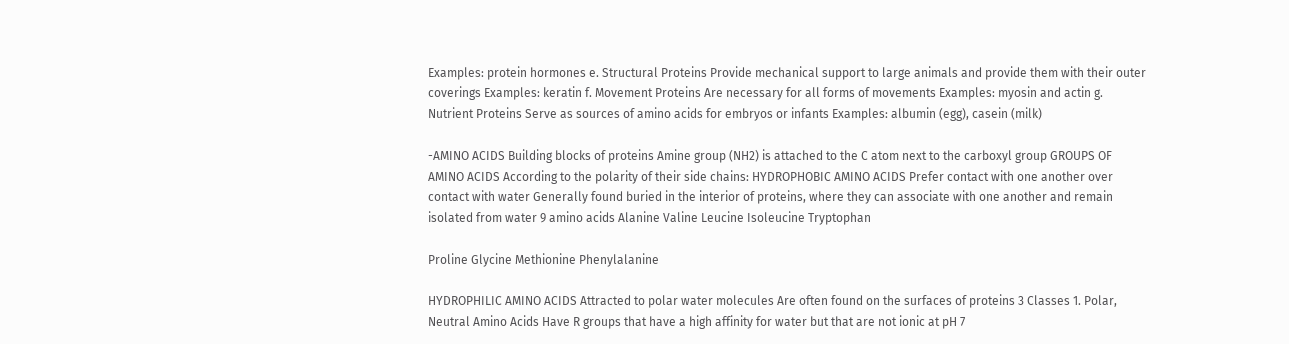Examples: protein hormones e. Structural Proteins Provide mechanical support to large animals and provide them with their outer coverings Examples: keratin f. Movement Proteins Are necessary for all forms of movements Examples: myosin and actin g. Nutrient Proteins Serve as sources of amino acids for embryos or infants Examples: albumin (egg), casein (milk)

-AMINO ACIDS Building blocks of proteins Amine group (NH2) is attached to the C atom next to the carboxyl group GROUPS OF AMINO ACIDS According to the polarity of their side chains: HYDROPHOBIC AMINO ACIDS Prefer contact with one another over contact with water Generally found buried in the interior of proteins, where they can associate with one another and remain isolated from water 9 amino acids Alanine Valine Leucine Isoleucine Tryptophan

Proline Glycine Methionine Phenylalanine

HYDROPHILIC AMINO ACIDS Attracted to polar water molecules Are often found on the surfaces of proteins 3 Classes 1. Polar, Neutral Amino Acids Have R groups that have a high affinity for water but that are not ionic at pH 7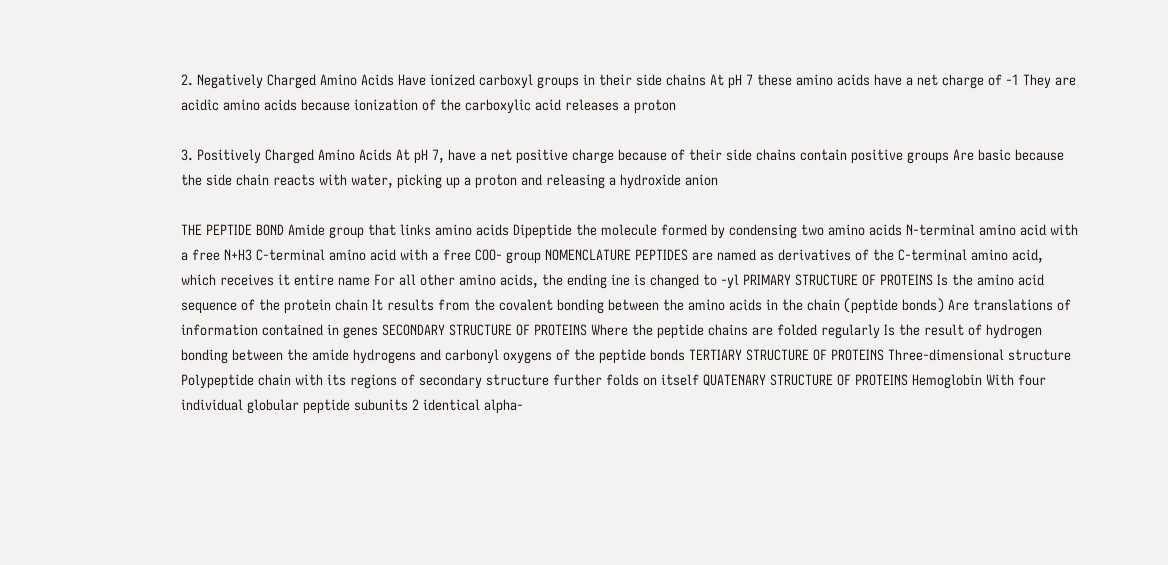2. Negatively Charged Amino Acids Have ionized carboxyl groups in their side chains At pH 7 these amino acids have a net charge of -1 They are acidic amino acids because ionization of the carboxylic acid releases a proton

3. Positively Charged Amino Acids At pH 7, have a net positive charge because of their side chains contain positive groups Are basic because the side chain reacts with water, picking up a proton and releasing a hydroxide anion

THE PEPTIDE BOND Amide group that links amino acids Dipeptide the molecule formed by condensing two amino acids N-terminal amino acid with a free N+H3 C-terminal amino acid with a free COO- group NOMENCLATURE PEPTIDES are named as derivatives of the C-terminal amino acid, which receives it entire name For all other amino acids, the ending ine is changed to -yl PRIMARY STRUCTURE OF PROTEINS Is the amino acid sequence of the protein chain It results from the covalent bonding between the amino acids in the chain (peptide bonds) Are translations of information contained in genes SECONDARY STRUCTURE OF PROTEINS Where the peptide chains are folded regularly Is the result of hydrogen bonding between the amide hydrogens and carbonyl oxygens of the peptide bonds TERTIARY STRUCTURE OF PROTEINS Three-dimensional structure Polypeptide chain with its regions of secondary structure further folds on itself QUATENARY STRUCTURE OF PROTEINS Hemoglobin With four individual globular peptide subunits 2 identical alpha-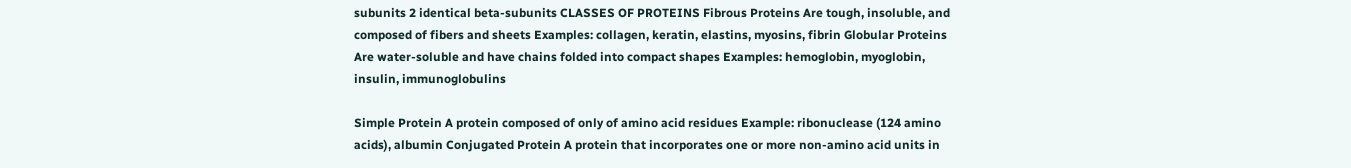subunits 2 identical beta-subunits CLASSES OF PROTEINS Fibrous Proteins Are tough, insoluble, and composed of fibers and sheets Examples: collagen, keratin, elastins, myosins, fibrin Globular Proteins Are water-soluble and have chains folded into compact shapes Examples: hemoglobin, myoglobin, insulin, immunoglobulins

Simple Protein A protein composed of only of amino acid residues Example: ribonuclease (124 amino acids), albumin Conjugated Protein A protein that incorporates one or more non-amino acid units in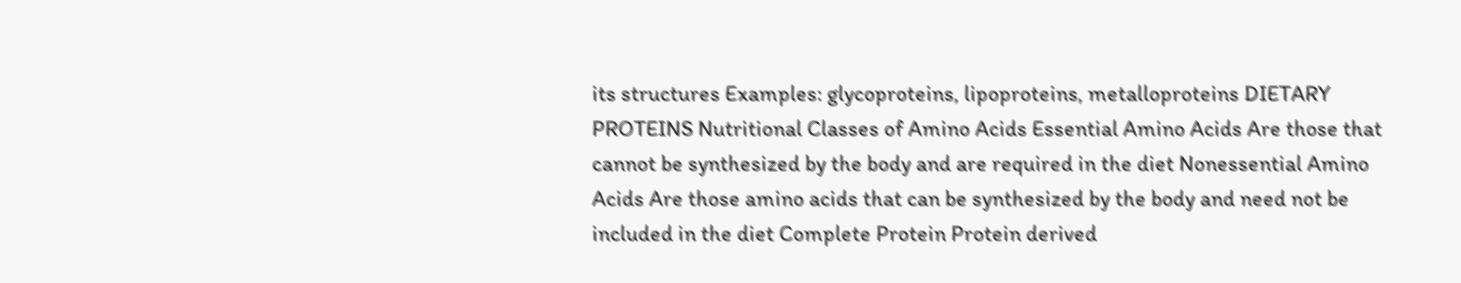its structures Examples: glycoproteins, lipoproteins, metalloproteins DIETARY PROTEINS Nutritional Classes of Amino Acids Essential Amino Acids Are those that cannot be synthesized by the body and are required in the diet Nonessential Amino Acids Are those amino acids that can be synthesized by the body and need not be included in the diet Complete Protein Protein derived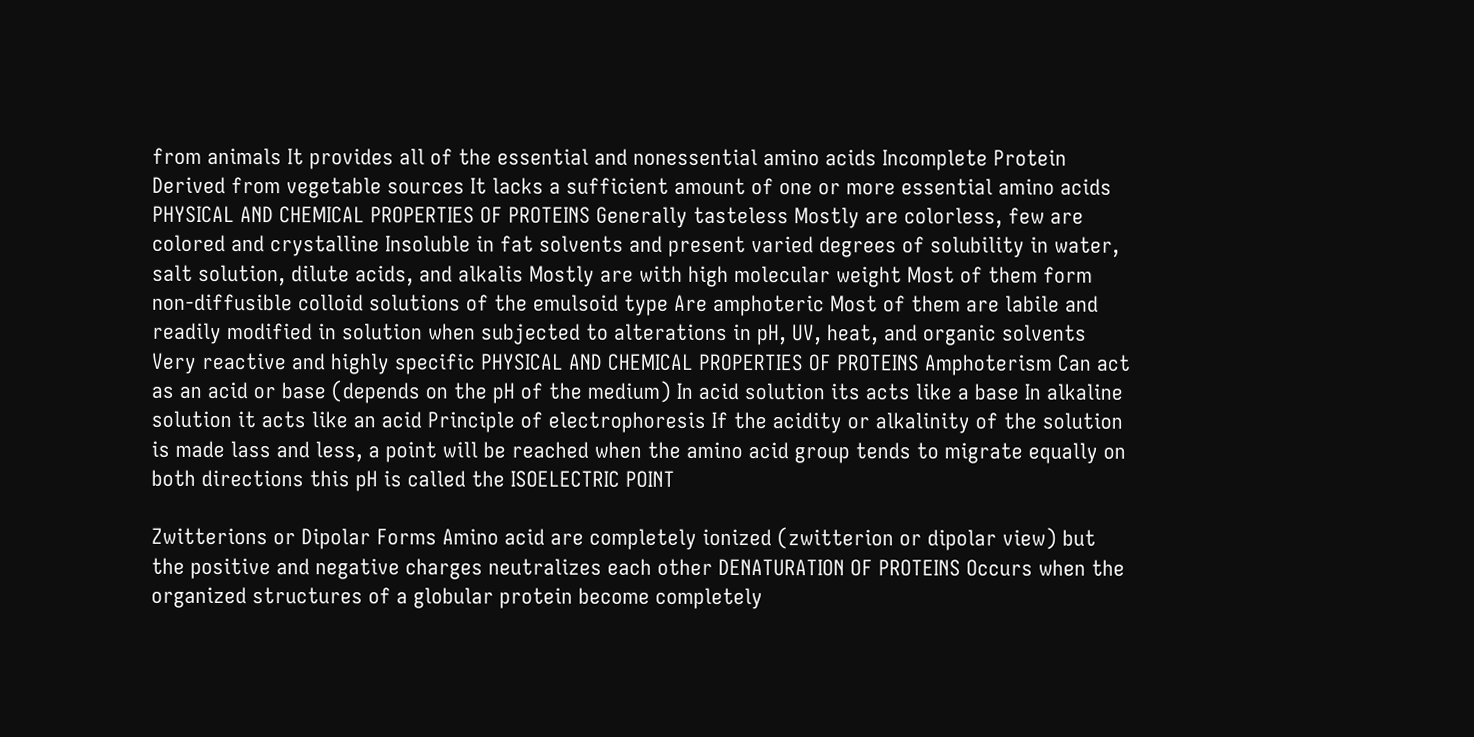from animals It provides all of the essential and nonessential amino acids Incomplete Protein Derived from vegetable sources It lacks a sufficient amount of one or more essential amino acids PHYSICAL AND CHEMICAL PROPERTIES OF PROTEINS Generally tasteless Mostly are colorless, few are colored and crystalline Insoluble in fat solvents and present varied degrees of solubility in water, salt solution, dilute acids, and alkalis Mostly are with high molecular weight Most of them form non-diffusible colloid solutions of the emulsoid type Are amphoteric Most of them are labile and readily modified in solution when subjected to alterations in pH, UV, heat, and organic solvents Very reactive and highly specific PHYSICAL AND CHEMICAL PROPERTIES OF PROTEINS Amphoterism Can act as an acid or base (depends on the pH of the medium) In acid solution its acts like a base In alkaline solution it acts like an acid Principle of electrophoresis If the acidity or alkalinity of the solution is made lass and less, a point will be reached when the amino acid group tends to migrate equally on both directions this pH is called the ISOELECTRIC POINT

Zwitterions or Dipolar Forms Amino acid are completely ionized (zwitterion or dipolar view) but the positive and negative charges neutralizes each other DENATURATION OF PROTEINS Occurs when the organized structures of a globular protein become completely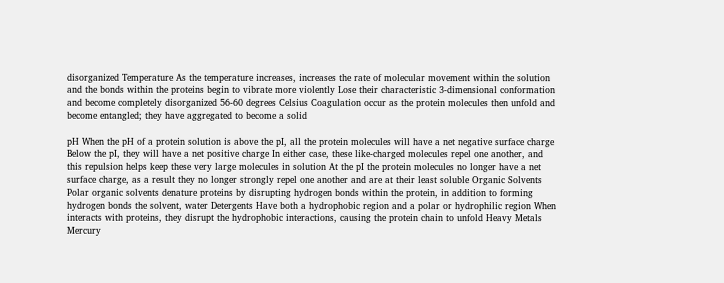disorganized Temperature As the temperature increases, increases the rate of molecular movement within the solution and the bonds within the proteins begin to vibrate more violently Lose their characteristic 3-dimensional conformation and become completely disorganized 56-60 degrees Celsius Coagulation occur as the protein molecules then unfold and become entangled; they have aggregated to become a solid

pH When the pH of a protein solution is above the pI, all the protein molecules will have a net negative surface charge Below the pI, they will have a net positive charge In either case, these like-charged molecules repel one another, and this repulsion helps keep these very large molecules in solution At the pI the protein molecules no longer have a net surface charge, as a result they no longer strongly repel one another and are at their least soluble Organic Solvents Polar organic solvents denature proteins by disrupting hydrogen bonds within the protein, in addition to forming hydrogen bonds the solvent, water Detergents Have both a hydrophobic region and a polar or hydrophilic region When interacts with proteins, they disrupt the hydrophobic interactions, causing the protein chain to unfold Heavy Metals Mercury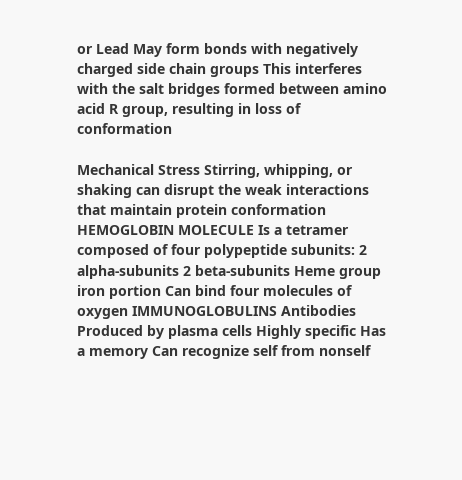or Lead May form bonds with negatively charged side chain groups This interferes with the salt bridges formed between amino acid R group, resulting in loss of conformation

Mechanical Stress Stirring, whipping, or shaking can disrupt the weak interactions that maintain protein conformation HEMOGLOBIN MOLECULE Is a tetramer composed of four polypeptide subunits: 2 alpha-subunits 2 beta-subunits Heme group iron portion Can bind four molecules of oxygen IMMUNOGLOBULINS Antibodies Produced by plasma cells Highly specific Has a memory Can recognize self from nonself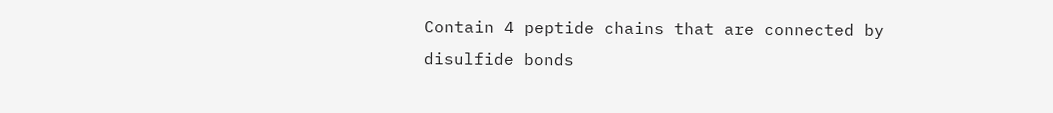Contain 4 peptide chains that are connected by disulfide bonds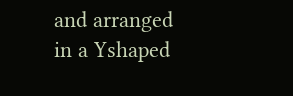and arranged in a Yshaped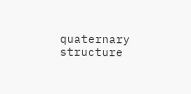quaternary structure